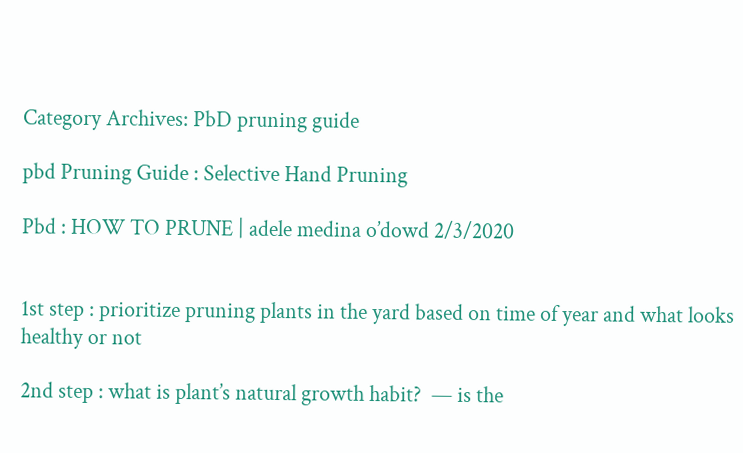Category Archives: PbD pruning guide

pbd Pruning Guide : Selective Hand Pruning

Pbd : HOW TO PRUNE | adele medina o’dowd 2/3/2020


1st step : prioritize pruning plants in the yard based on time of year and what looks healthy or not

2nd step : what is plant’s natural growth habit?  — is the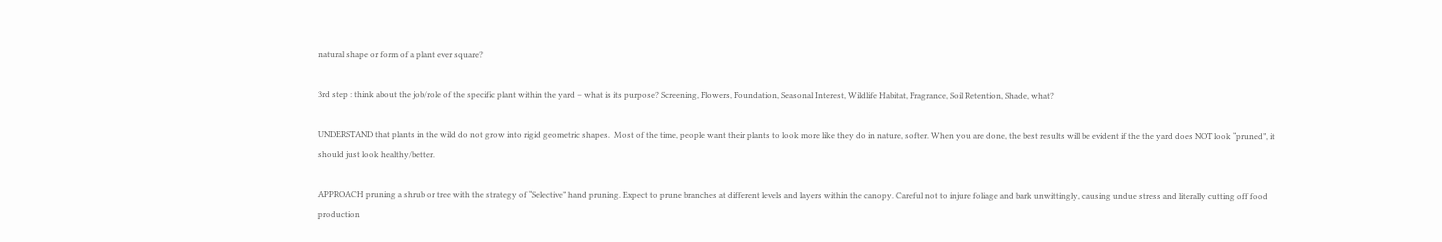natural shape or form of a plant ever square?

3rd step : think about the job/role of the specific plant within the yard – what is its purpose? Screening, Flowers, Foundation, Seasonal Interest, Wildlife Habitat, Fragrance, Soil Retention, Shade, what?

UNDERSTAND that plants in the wild do not grow into rigid geometric shapes.  Most of the time, people want their plants to look more like they do in nature, softer. When you are done, the best results will be evident if the the yard does NOT look “pruned”, it should just look healthy/better.

APPROACH pruning a shrub or tree with the strategy of “Selective” hand pruning. Expect to prune branches at different levels and layers within the canopy. Careful not to injure foliage and bark unwittingly, causing undue stress and literally cutting off food production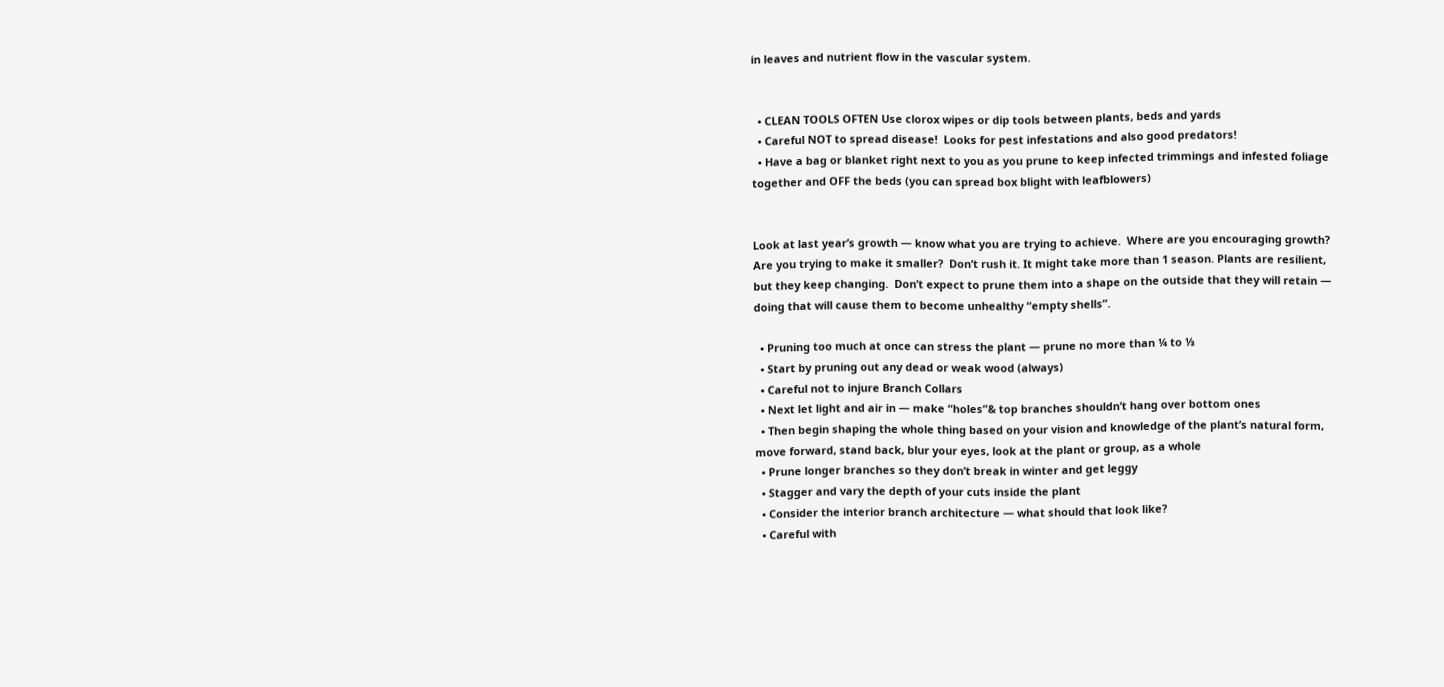in leaves and nutrient flow in the vascular system.


  • CLEAN TOOLS OFTEN Use clorox wipes or dip tools between plants, beds and yards
  • Careful NOT to spread disease!  Looks for pest infestations and also good predators!
  • Have a bag or blanket right next to you as you prune to keep infected trimmings and infested foliage together and OFF the beds (you can spread box blight with leafblowers)


Look at last year’s growth — know what you are trying to achieve.  Where are you encouraging growth? Are you trying to make it smaller?  Don’t rush it. It might take more than 1 season. Plants are resilient, but they keep changing.  Don’t expect to prune them into a shape on the outside that they will retain — doing that will cause them to become unhealthy “empty shells”.

  • Pruning too much at once can stress the plant — prune no more than ¼ to ⅓
  • Start by pruning out any dead or weak wood (always)
  • Careful not to injure Branch Collars
  • Next let light and air in — make “holes”& top branches shouldn’t hang over bottom ones
  • Then begin shaping the whole thing based on your vision and knowledge of the plant’s natural form, move forward, stand back, blur your eyes, look at the plant or group, as a whole
  • Prune longer branches so they don’t break in winter and get leggy
  • Stagger and vary the depth of your cuts inside the plant
  • Consider the interior branch architecture — what should that look like?
  • Careful with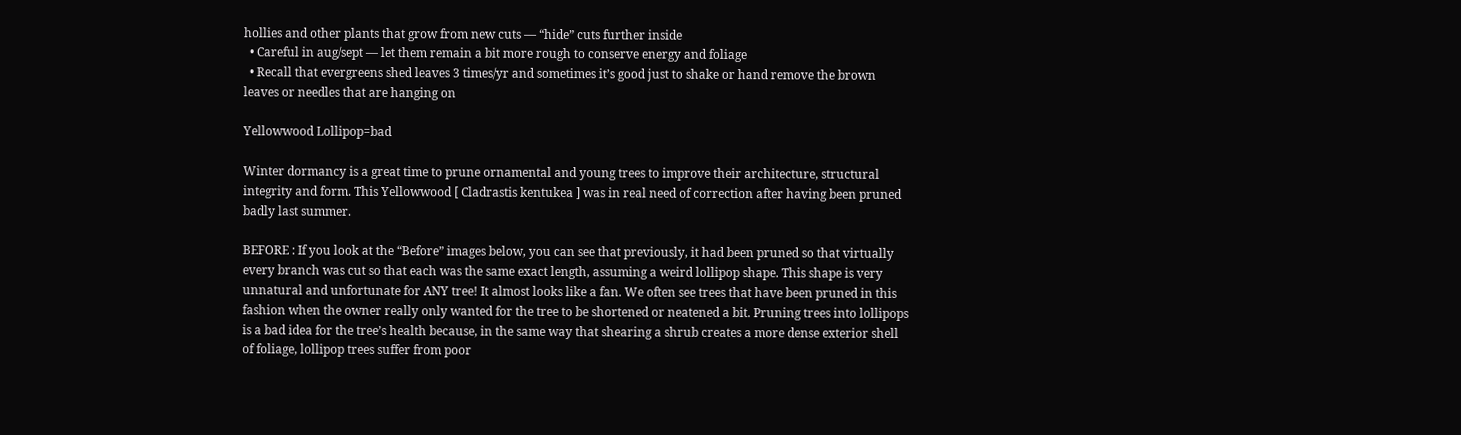hollies and other plants that grow from new cuts — “hide” cuts further inside
  • Careful in aug/sept — let them remain a bit more rough to conserve energy and foliage
  • Recall that evergreens shed leaves 3 times/yr and sometimes it’s good just to shake or hand remove the brown leaves or needles that are hanging on

Yellowwood Lollipop=bad

Winter dormancy is a great time to prune ornamental and young trees to improve their architecture, structural integrity and form. This Yellowwood [ Cladrastis kentukea ] was in real need of correction after having been pruned badly last summer.

BEFORE : If you look at the “Before” images below, you can see that previously, it had been pruned so that virtually every branch was cut so that each was the same exact length, assuming a weird lollipop shape. This shape is very unnatural and unfortunate for ANY tree! It almost looks like a fan. We often see trees that have been pruned in this fashion when the owner really only wanted for the tree to be shortened or neatened a bit. Pruning trees into lollipops is a bad idea for the tree’s health because, in the same way that shearing a shrub creates a more dense exterior shell of foliage, lollipop trees suffer from poor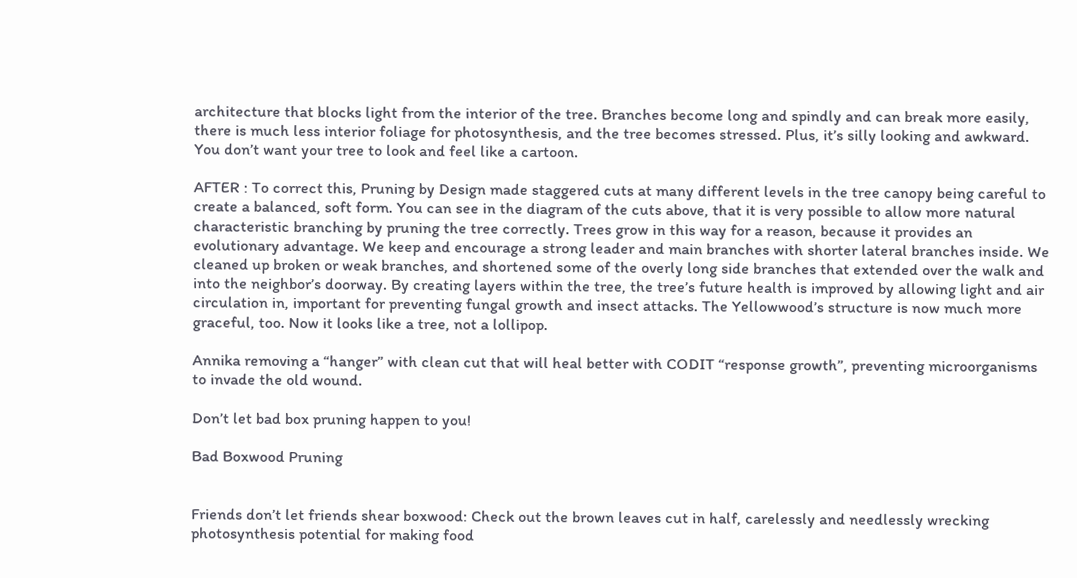architecture that blocks light from the interior of the tree. Branches become long and spindly and can break more easily, there is much less interior foliage for photosynthesis, and the tree becomes stressed. Plus, it’s silly looking and awkward. You don’t want your tree to look and feel like a cartoon.

AFTER : To correct this, Pruning by Design made staggered cuts at many different levels in the tree canopy being careful to create a balanced, soft form. You can see in the diagram of the cuts above, that it is very possible to allow more natural characteristic branching by pruning the tree correctly. Trees grow in this way for a reason, because it provides an evolutionary advantage. We keep and encourage a strong leader and main branches with shorter lateral branches inside. We cleaned up broken or weak branches, and shortened some of the overly long side branches that extended over the walk and into the neighbor’s doorway. By creating layers within the tree, the tree’s future health is improved by allowing light and air circulation in, important for preventing fungal growth and insect attacks. The Yellowwood’s structure is now much more graceful, too. Now it looks like a tree, not a lollipop.

Annika removing a “hanger” with clean cut that will heal better with CODIT “response growth”, preventing microorganisms to invade the old wound.

Don’t let bad box pruning happen to you!

Bad Boxwood Pruning


Friends don’t let friends shear boxwood: Check out the brown leaves cut in half, carelessly and needlessly wrecking photosynthesis potential for making food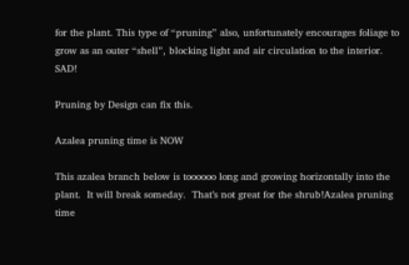for the plant. This type of “pruning” also, unfortunately encourages foliage to grow as an outer “shell”, blocking light and air circulation to the interior. SAD!

Pruning by Design can fix this.

Azalea pruning time is NOW

This azalea branch below is toooooo long and growing horizontally into the plant.  It will break someday.  That’s not great for the shrub!Azalea pruning time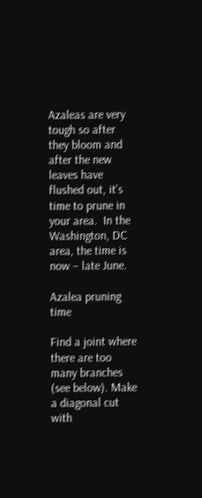Azaleas are very tough so after they bloom and after the new leaves have flushed out, it’s time to prune in your area.  In the Washington, DC area, the time is now – late June.

Azalea pruning time

Find a joint where there are too many branches (see below). Make a diagonal cut with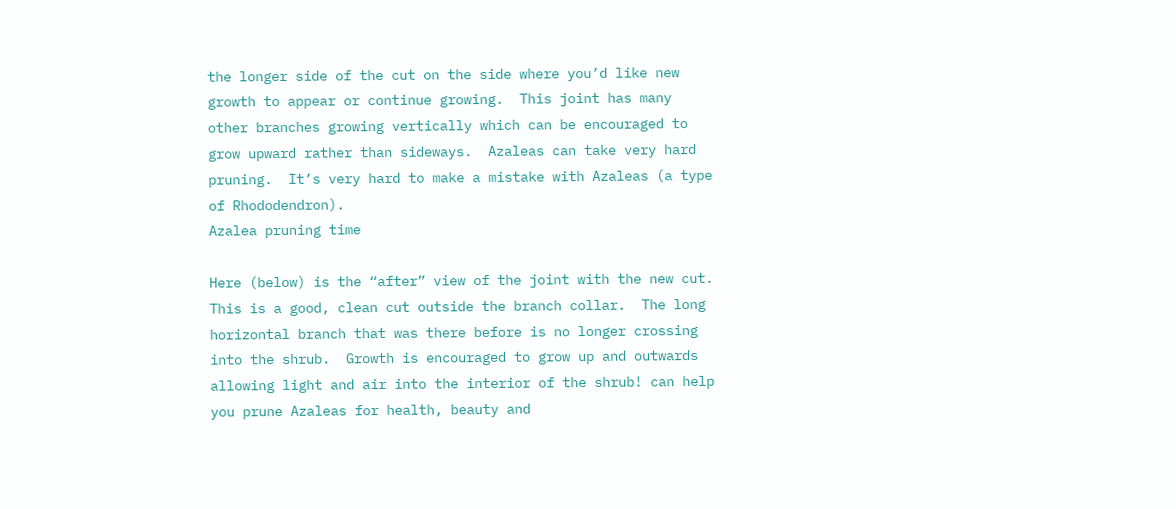the longer side of the cut on the side where you’d like new growth to appear or continue growing.  This joint has many other branches growing vertically which can be encouraged to grow upward rather than sideways.  Azaleas can take very hard pruning.  It’s very hard to make a mistake with Azaleas (a type of Rhododendron).
Azalea pruning time

Here (below) is the “after” view of the joint with the new cut.  This is a good, clean cut outside the branch collar.  The long horizontal branch that was there before is no longer crossing into the shrub.  Growth is encouraged to grow up and outwards allowing light and air into the interior of the shrub! can help you prune Azaleas for health, beauty and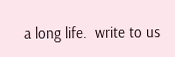a long life.  write to us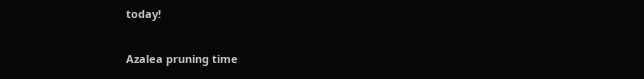today!

Azalea pruning time